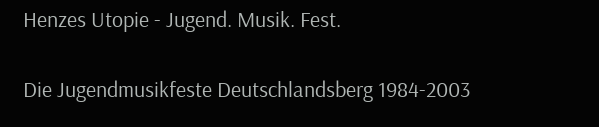Henzes Utopie - Jugend. Musik. Fest.

Die Jugendmusikfeste Deutschlandsberg 1984-2003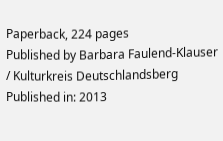Paperback, 224 pages
Published by Barbara Faulend-Klauser / Kulturkreis Deutschlandsberg
Published in: 2013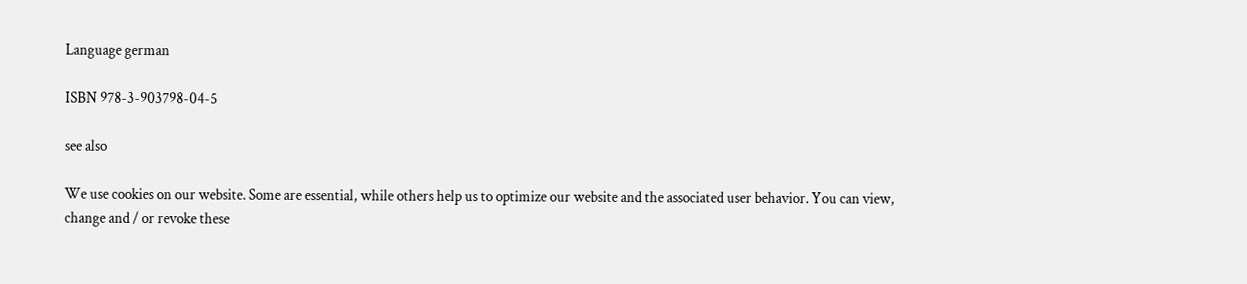Language german

ISBN 978-3-903798-04-5

see also

We use cookies on our website. Some are essential, while others help us to optimize our website and the associated user behavior. You can view, change and / or revoke these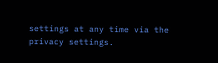settings at any time via the privacy settings.